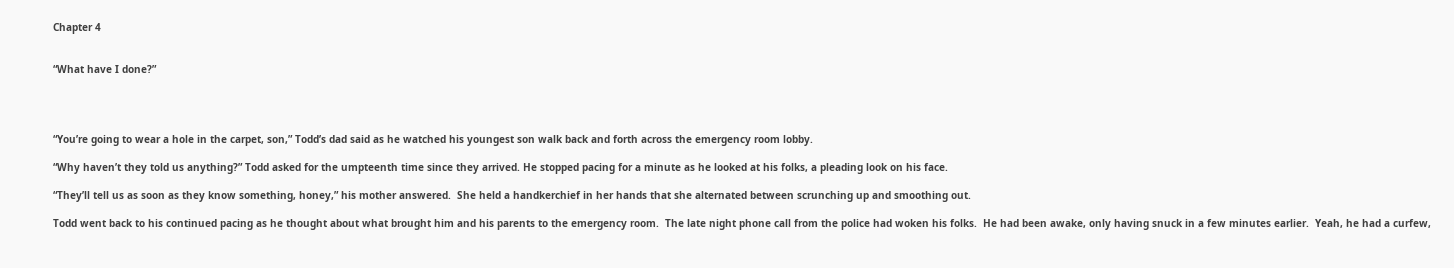Chapter 4


“What have I done?”




“You’re going to wear a hole in the carpet, son,” Todd’s dad said as he watched his youngest son walk back and forth across the emergency room lobby.

“Why haven’t they told us anything?” Todd asked for the umpteenth time since they arrived. He stopped pacing for a minute as he looked at his folks, a pleading look on his face.

“They’ll tell us as soon as they know something, honey,” his mother answered.  She held a handkerchief in her hands that she alternated between scrunching up and smoothing out.

Todd went back to his continued pacing as he thought about what brought him and his parents to the emergency room.  The late night phone call from the police had woken his folks.  He had been awake, only having snuck in a few minutes earlier.  Yeah, he had a curfew,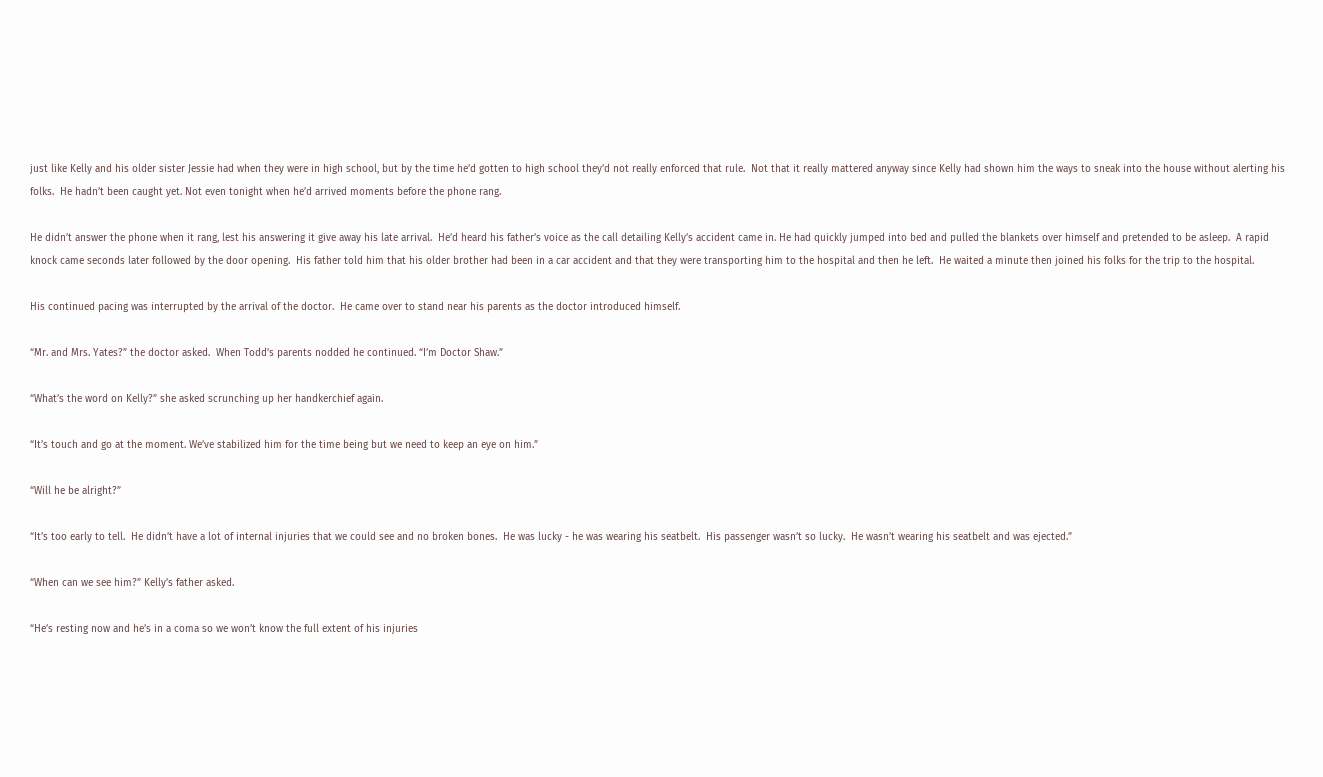just like Kelly and his older sister Jessie had when they were in high school, but by the time he’d gotten to high school they’d not really enforced that rule.  Not that it really mattered anyway since Kelly had shown him the ways to sneak into the house without alerting his folks.  He hadn’t been caught yet. Not even tonight when he’d arrived moments before the phone rang.

He didn’t answer the phone when it rang, lest his answering it give away his late arrival.  He’d heard his father’s voice as the call detailing Kelly’s accident came in. He had quickly jumped into bed and pulled the blankets over himself and pretended to be asleep.  A rapid knock came seconds later followed by the door opening.  His father told him that his older brother had been in a car accident and that they were transporting him to the hospital and then he left.  He waited a minute then joined his folks for the trip to the hospital.

His continued pacing was interrupted by the arrival of the doctor.  He came over to stand near his parents as the doctor introduced himself.

“Mr. and Mrs. Yates?” the doctor asked.  When Todd’s parents nodded he continued. “I’m Doctor Shaw.”

“What’s the word on Kelly?” she asked scrunching up her handkerchief again.

“It’s touch and go at the moment. We’ve stabilized him for the time being but we need to keep an eye on him.”

“Will he be alright?”

“It’s too early to tell.  He didn’t have a lot of internal injuries that we could see and no broken bones.  He was lucky - he was wearing his seatbelt.  His passenger wasn’t so lucky.  He wasn’t wearing his seatbelt and was ejected.”

“When can we see him?” Kelly’s father asked.

“He’s resting now and he’s in a coma so we won’t know the full extent of his injuries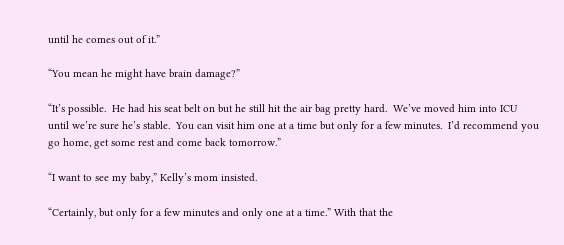until he comes out of it.”

“You mean he might have brain damage?”

“It’s possible.  He had his seat belt on but he still hit the air bag pretty hard.  We’ve moved him into ICU until we’re sure he’s stable.  You can visit him one at a time but only for a few minutes.  I’d recommend you go home, get some rest and come back tomorrow.”

“I want to see my baby,” Kelly’s mom insisted.

“Certainly, but only for a few minutes and only one at a time.” With that the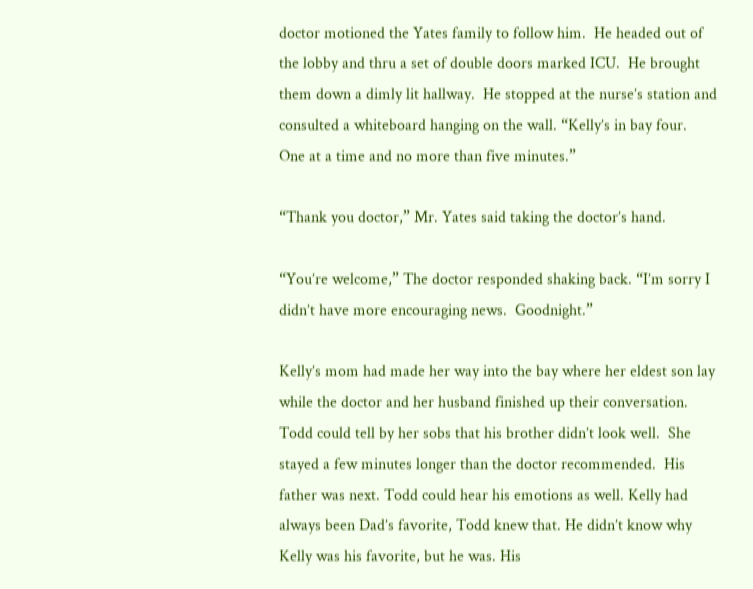doctor motioned the Yates family to follow him.  He headed out of the lobby and thru a set of double doors marked ICU.  He brought them down a dimly lit hallway.  He stopped at the nurse’s station and consulted a whiteboard hanging on the wall. “Kelly’s in bay four.  One at a time and no more than five minutes.”

“Thank you doctor,” Mr. Yates said taking the doctor’s hand.

“You’re welcome,” The doctor responded shaking back. “I’m sorry I didn’t have more encouraging news.  Goodnight.”

Kelly’s mom had made her way into the bay where her eldest son lay while the doctor and her husband finished up their conversation.  Todd could tell by her sobs that his brother didn’t look well.  She stayed a few minutes longer than the doctor recommended.  His father was next. Todd could hear his emotions as well. Kelly had always been Dad’s favorite, Todd knew that. He didn’t know why Kelly was his favorite, but he was. His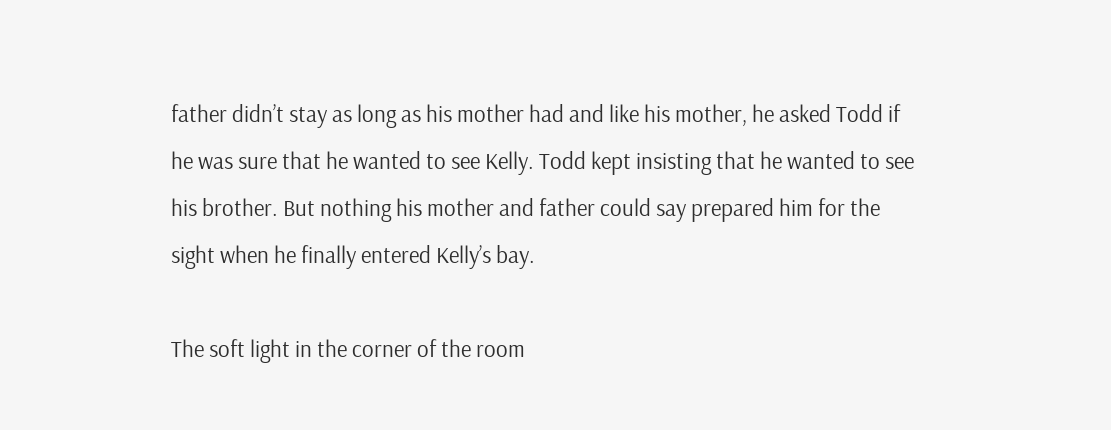father didn’t stay as long as his mother had and like his mother, he asked Todd if he was sure that he wanted to see Kelly. Todd kept insisting that he wanted to see his brother. But nothing his mother and father could say prepared him for the sight when he finally entered Kelly’s bay.

The soft light in the corner of the room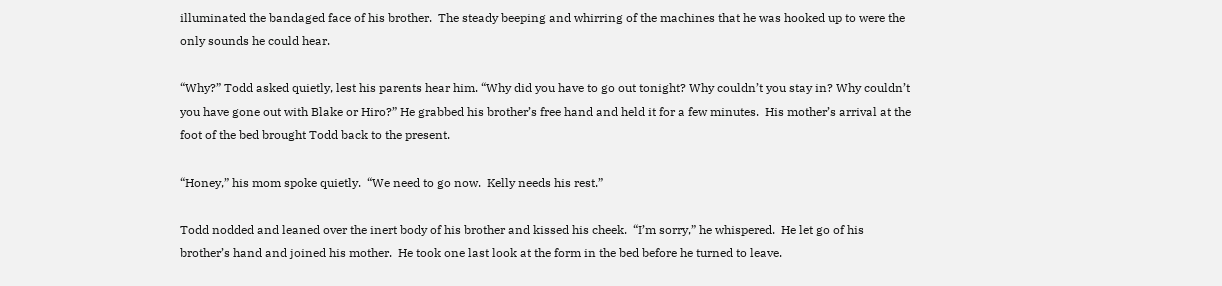illuminated the bandaged face of his brother.  The steady beeping and whirring of the machines that he was hooked up to were the only sounds he could hear.

“Why?” Todd asked quietly, lest his parents hear him. “Why did you have to go out tonight? Why couldn’t you stay in? Why couldn’t you have gone out with Blake or Hiro?” He grabbed his brother’s free hand and held it for a few minutes.  His mother’s arrival at the foot of the bed brought Todd back to the present.

“Honey,” his mom spoke quietly.  “We need to go now.  Kelly needs his rest.”

Todd nodded and leaned over the inert body of his brother and kissed his cheek.  “I’m sorry,” he whispered.  He let go of his brother’s hand and joined his mother.  He took one last look at the form in the bed before he turned to leave.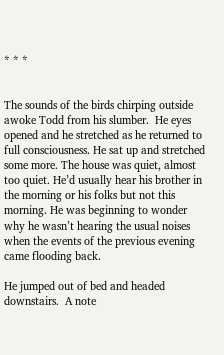* * *


The sounds of the birds chirping outside awoke Todd from his slumber.  He eyes opened and he stretched as he returned to full consciousness. He sat up and stretched some more. The house was quiet, almost too quiet. He’d usually hear his brother in the morning or his folks but not this morning. He was beginning to wonder why he wasn’t hearing the usual noises when the events of the previous evening came flooding back.

He jumped out of bed and headed downstairs.  A note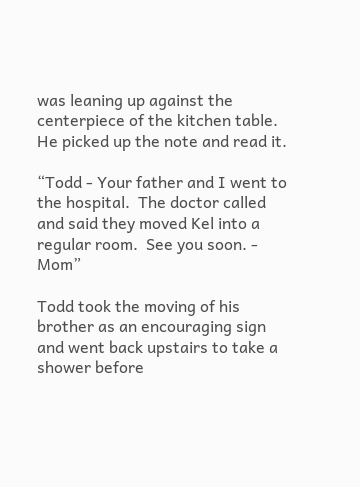was leaning up against the centerpiece of the kitchen table.  He picked up the note and read it.

“Todd - Your father and I went to the hospital.  The doctor called and said they moved Kel into a regular room.  See you soon. - Mom”

Todd took the moving of his brother as an encouraging sign and went back upstairs to take a shower before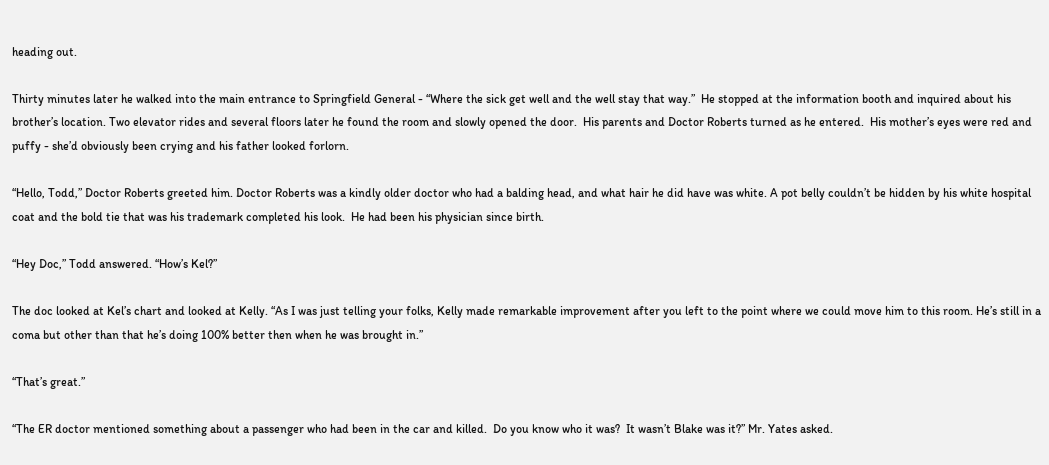heading out.

Thirty minutes later he walked into the main entrance to Springfield General - “Where the sick get well and the well stay that way.”  He stopped at the information booth and inquired about his brother’s location. Two elevator rides and several floors later he found the room and slowly opened the door.  His parents and Doctor Roberts turned as he entered.  His mother’s eyes were red and puffy - she’d obviously been crying and his father looked forlorn.

“Hello, Todd,” Doctor Roberts greeted him. Doctor Roberts was a kindly older doctor who had a balding head, and what hair he did have was white. A pot belly couldn’t be hidden by his white hospital coat and the bold tie that was his trademark completed his look.  He had been his physician since birth.

“Hey Doc,” Todd answered. “How’s Kel?”

The doc looked at Kel’s chart and looked at Kelly. “As I was just telling your folks, Kelly made remarkable improvement after you left to the point where we could move him to this room. He’s still in a coma but other than that he’s doing 100% better then when he was brought in.”

“That’s great.”

“The ER doctor mentioned something about a passenger who had been in the car and killed.  Do you know who it was?  It wasn’t Blake was it?” Mr. Yates asked.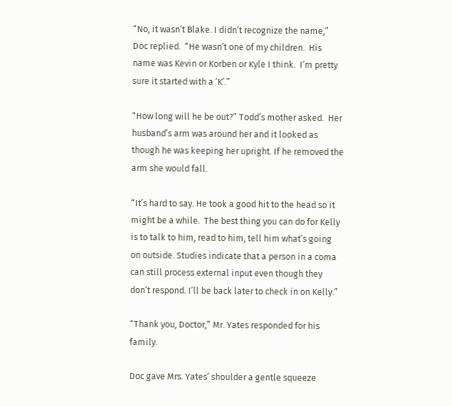“No, it wasn’t Blake. I didn’t recognize the name,” Doc replied.  “He wasn’t one of my children.  His name was Kevin or Korben or Kyle I think.  I’m pretty sure it started with a ‘K’.”

“How long will he be out?” Todd’s mother asked.  Her husband’s arm was around her and it looked as though he was keeping her upright. If he removed the arm she would fall.

“It’s hard to say. He took a good hit to the head so it might be a while.  The best thing you can do for Kelly is to talk to him, read to him, tell him what’s going on outside. Studies indicate that a person in a coma can still process external input even though they don’t respond. I’ll be back later to check in on Kelly.”

“Thank you, Doctor,” Mr. Yates responded for his family.

Doc gave Mrs. Yates’ shoulder a gentle squeeze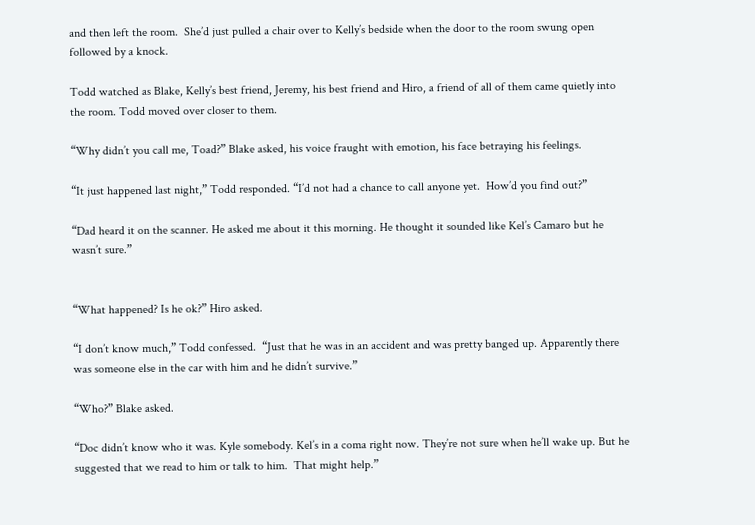and then left the room.  She’d just pulled a chair over to Kelly’s bedside when the door to the room swung open followed by a knock.

Todd watched as Blake, Kelly’s best friend, Jeremy, his best friend and Hiro, a friend of all of them came quietly into the room. Todd moved over closer to them.

“Why didn’t you call me, Toad?” Blake asked, his voice fraught with emotion, his face betraying his feelings.

“It just happened last night,” Todd responded. “I’d not had a chance to call anyone yet.  How’d you find out?”

“Dad heard it on the scanner. He asked me about it this morning. He thought it sounded like Kel’s Camaro but he wasn’t sure.”


“What happened? Is he ok?” Hiro asked.

“I don’t know much,” Todd confessed.  “Just that he was in an accident and was pretty banged up. Apparently there was someone else in the car with him and he didn’t survive.”

“Who?” Blake asked.

“Doc didn’t know who it was. Kyle somebody. Kel’s in a coma right now. They’re not sure when he’ll wake up. But he suggested that we read to him or talk to him.  That might help.”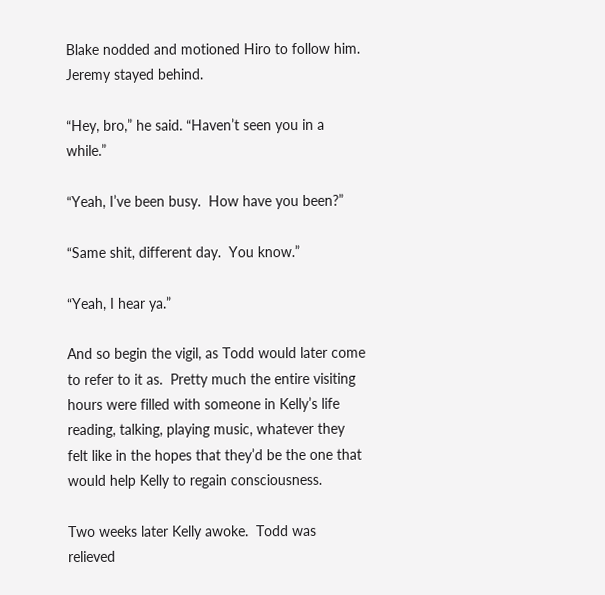Blake nodded and motioned Hiro to follow him. Jeremy stayed behind.

“Hey, bro,” he said. “Haven’t seen you in a while.”

“Yeah, I’ve been busy.  How have you been?”

“Same shit, different day.  You know.”

“Yeah, I hear ya.”

And so begin the vigil, as Todd would later come to refer to it as.  Pretty much the entire visiting hours were filled with someone in Kelly’s life reading, talking, playing music, whatever they felt like in the hopes that they’d be the one that would help Kelly to regain consciousness.

Two weeks later Kelly awoke.  Todd was relieved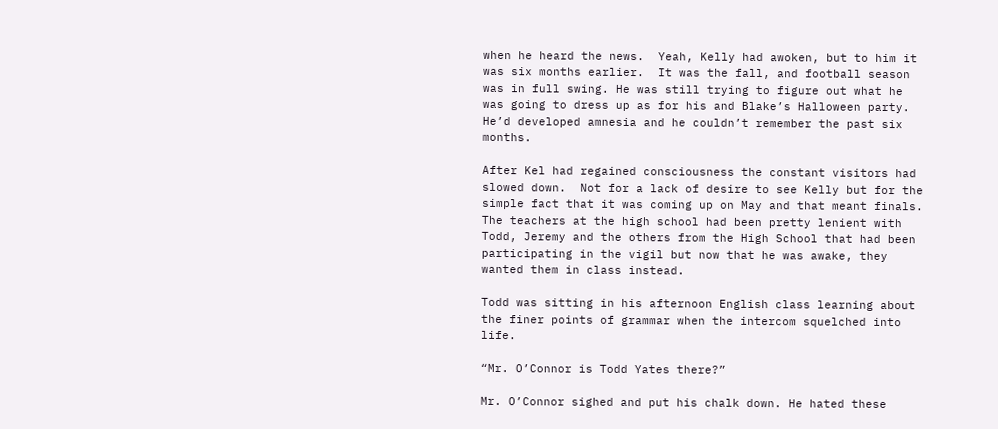when he heard the news.  Yeah, Kelly had awoken, but to him it was six months earlier.  It was the fall, and football season was in full swing. He was still trying to figure out what he was going to dress up as for his and Blake’s Halloween party. He’d developed amnesia and he couldn’t remember the past six months.

After Kel had regained consciousness the constant visitors had slowed down.  Not for a lack of desire to see Kelly but for the simple fact that it was coming up on May and that meant finals. The teachers at the high school had been pretty lenient with Todd, Jeremy and the others from the High School that had been participating in the vigil but now that he was awake, they wanted them in class instead.

Todd was sitting in his afternoon English class learning about the finer points of grammar when the intercom squelched into life.

“Mr. O’Connor is Todd Yates there?”

Mr. O’Connor sighed and put his chalk down. He hated these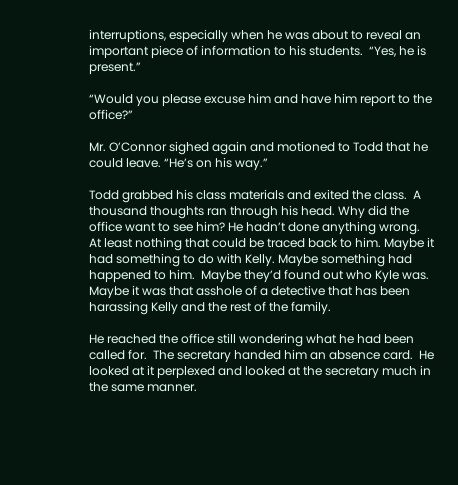interruptions, especially when he was about to reveal an important piece of information to his students.  “Yes, he is present.”

“Would you please excuse him and have him report to the office?”

Mr. O’Connor sighed again and motioned to Todd that he could leave. “He’s on his way.”

Todd grabbed his class materials and exited the class.  A thousand thoughts ran through his head. Why did the office want to see him? He hadn’t done anything wrong.  At least nothing that could be traced back to him. Maybe it had something to do with Kelly. Maybe something had happened to him.  Maybe they’d found out who Kyle was.  Maybe it was that asshole of a detective that has been harassing Kelly and the rest of the family.

He reached the office still wondering what he had been called for.  The secretary handed him an absence card.  He looked at it perplexed and looked at the secretary much in the same manner.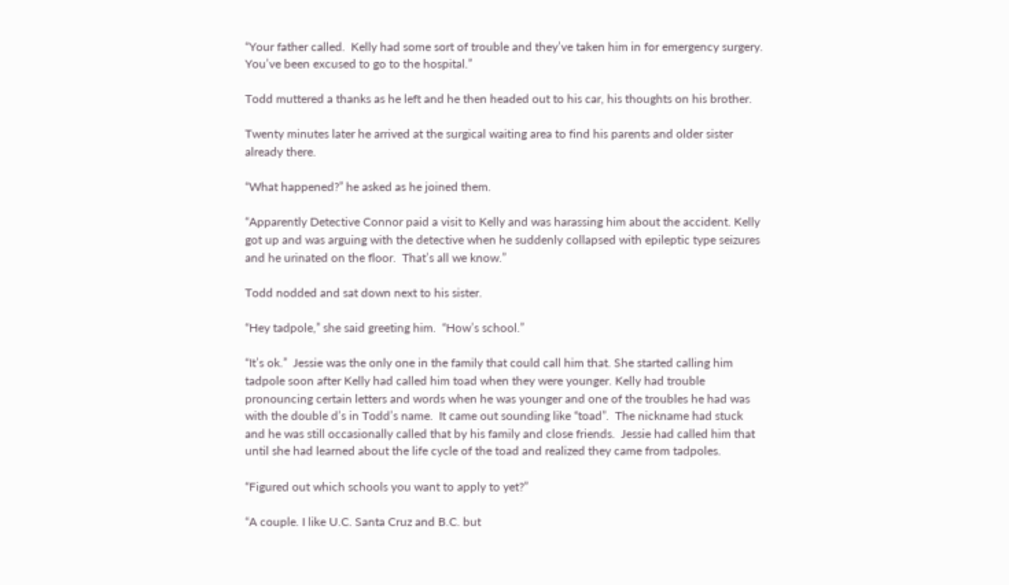“Your father called.  Kelly had some sort of trouble and they’ve taken him in for emergency surgery.  You’ve been excused to go to the hospital.”

Todd muttered a thanks as he left and he then headed out to his car, his thoughts on his brother.

Twenty minutes later he arrived at the surgical waiting area to find his parents and older sister already there.

“What happened?” he asked as he joined them.

“Apparently Detective Connor paid a visit to Kelly and was harassing him about the accident. Kelly got up and was arguing with the detective when he suddenly collapsed with epileptic type seizures and he urinated on the floor.  That’s all we know.”

Todd nodded and sat down next to his sister.

“Hey tadpole,” she said greeting him.  “How’s school.”

“It’s ok.”  Jessie was the only one in the family that could call him that. She started calling him tadpole soon after Kelly had called him toad when they were younger. Kelly had trouble pronouncing certain letters and words when he was younger and one of the troubles he had was with the double d’s in Todd’s name.  It came out sounding like “toad”.  The nickname had stuck and he was still occasionally called that by his family and close friends.  Jessie had called him that until she had learned about the life cycle of the toad and realized they came from tadpoles.

“Figured out which schools you want to apply to yet?”

“A couple. I like U.C. Santa Cruz and B.C. but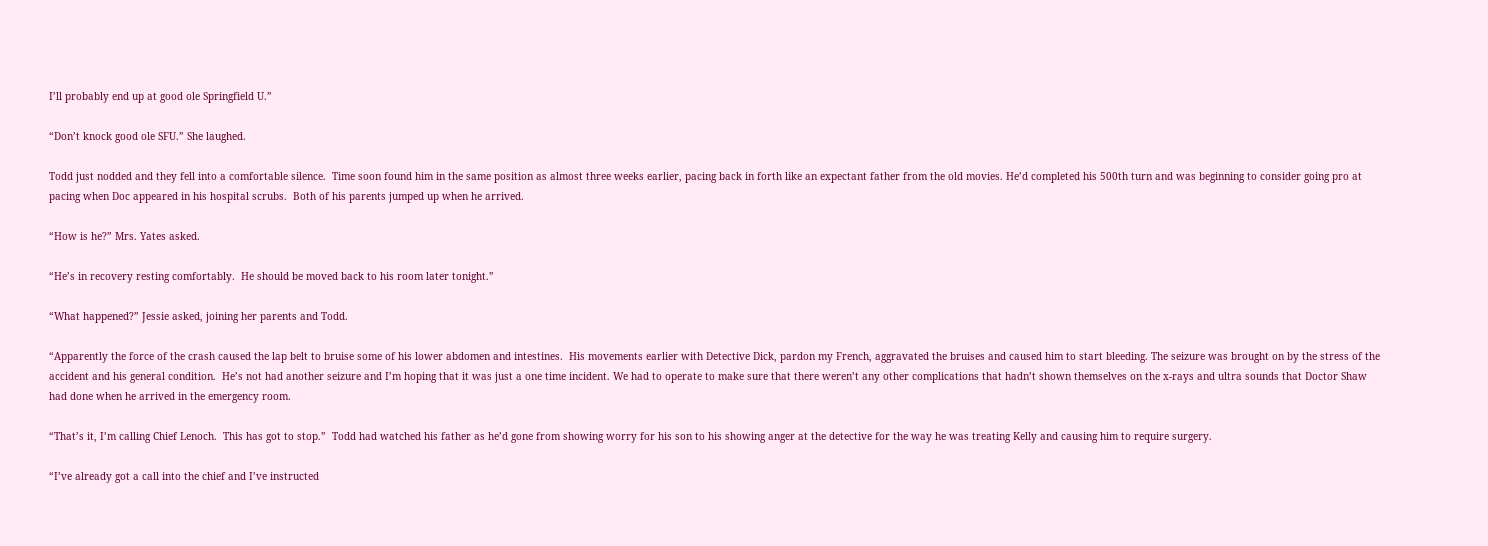I’ll probably end up at good ole Springfield U.”

“Don’t knock good ole SFU.” She laughed.

Todd just nodded and they fell into a comfortable silence.  Time soon found him in the same position as almost three weeks earlier, pacing back in forth like an expectant father from the old movies. He’d completed his 500th turn and was beginning to consider going pro at pacing when Doc appeared in his hospital scrubs.  Both of his parents jumped up when he arrived.

“How is he?” Mrs. Yates asked.

“He’s in recovery resting comfortably.  He should be moved back to his room later tonight.”

“What happened?” Jessie asked, joining her parents and Todd.

“Apparently the force of the crash caused the lap belt to bruise some of his lower abdomen and intestines.  His movements earlier with Detective Dick, pardon my French, aggravated the bruises and caused him to start bleeding. The seizure was brought on by the stress of the accident and his general condition.  He’s not had another seizure and I’m hoping that it was just a one time incident. We had to operate to make sure that there weren’t any other complications that hadn’t shown themselves on the x-rays and ultra sounds that Doctor Shaw had done when he arrived in the emergency room.

“That’s it, I’m calling Chief Lenoch.  This has got to stop.”  Todd had watched his father as he’d gone from showing worry for his son to his showing anger at the detective for the way he was treating Kelly and causing him to require surgery.

“I’ve already got a call into the chief and I’ve instructed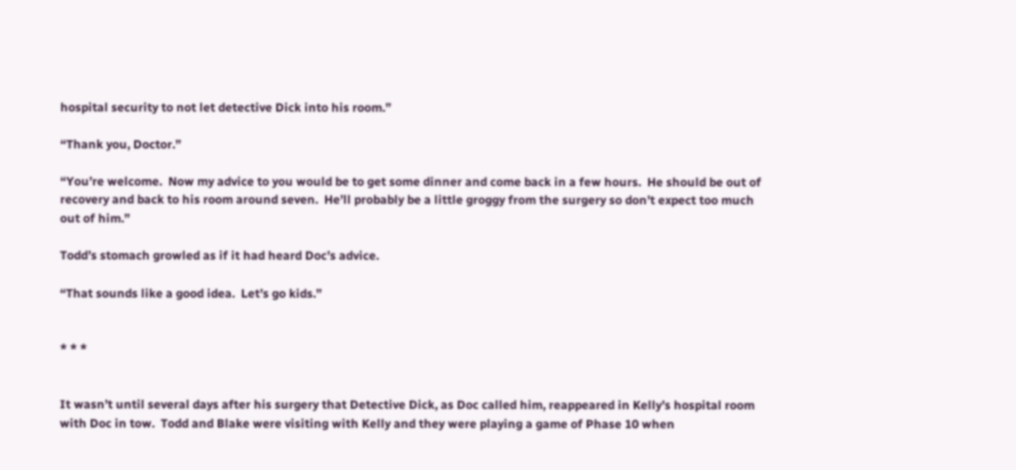hospital security to not let detective Dick into his room.”

“Thank you, Doctor.”

“You’re welcome.  Now my advice to you would be to get some dinner and come back in a few hours.  He should be out of recovery and back to his room around seven.  He’ll probably be a little groggy from the surgery so don’t expect too much out of him.”

Todd’s stomach growled as if it had heard Doc’s advice.

“That sounds like a good idea.  Let’s go kids.”


* * *


It wasn’t until several days after his surgery that Detective Dick, as Doc called him, reappeared in Kelly’s hospital room with Doc in tow.  Todd and Blake were visiting with Kelly and they were playing a game of Phase 10 when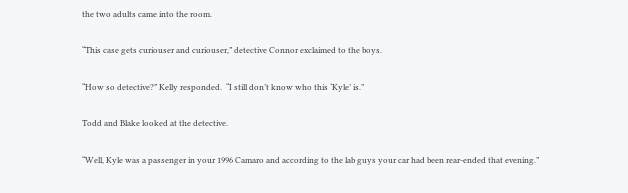the two adults came into the room.

“This case gets curiouser and curiouser,” detective Connor exclaimed to the boys.

“How so detective?” Kelly responded.  “I still don’t know who this ‘Kyle’ is.”

Todd and Blake looked at the detective.

“Well, Kyle was a passenger in your 1996 Camaro and according to the lab guys your car had been rear-ended that evening.”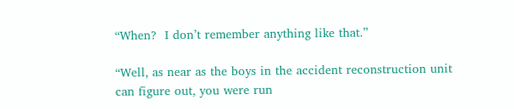“When?  I don’t remember anything like that.”

“Well, as near as the boys in the accident reconstruction unit can figure out, you were run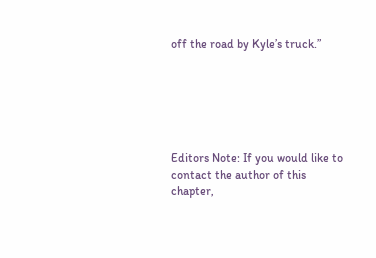off the road by Kyle’s truck.”






Editors Note: If you would like to contact the author of this chapter,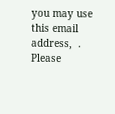you may use this email address,  . Please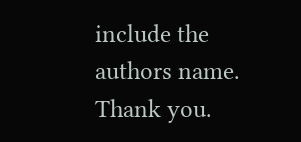include the authors name. Thank you.